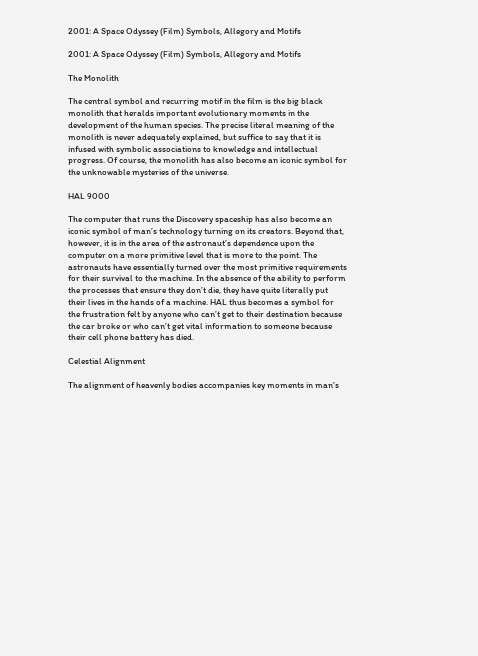2001: A Space Odyssey (Film) Symbols, Allegory and Motifs

2001: A Space Odyssey (Film) Symbols, Allegory and Motifs

The Monolith

The central symbol and recurring motif in the film is the big black monolith that heralds important evolutionary moments in the development of the human species. The precise literal meaning of the monolith is never adequately explained, but suffice to say that it is infused with symbolic associations to knowledge and intellectual progress. Of course, the monolith has also become an iconic symbol for the unknowable mysteries of the universe.

HAL 9000

The computer that runs the Discovery spaceship has also become an iconic symbol of man’s technology turning on its creators. Beyond that, however, it is in the area of the astronaut’s dependence upon the computer on a more primitive level that is more to the point. The astronauts have essentially turned over the most primitive requirements for their survival to the machine. In the absence of the ability to perform the processes that ensure they don’t die, they have quite literally put their lives in the hands of a machine. HAL thus becomes a symbol for the frustration felt by anyone who can’t get to their destination because the car broke or who can’t get vital information to someone because their cell phone battery has died.

Celestial Alignment

The alignment of heavenly bodies accompanies key moments in man’s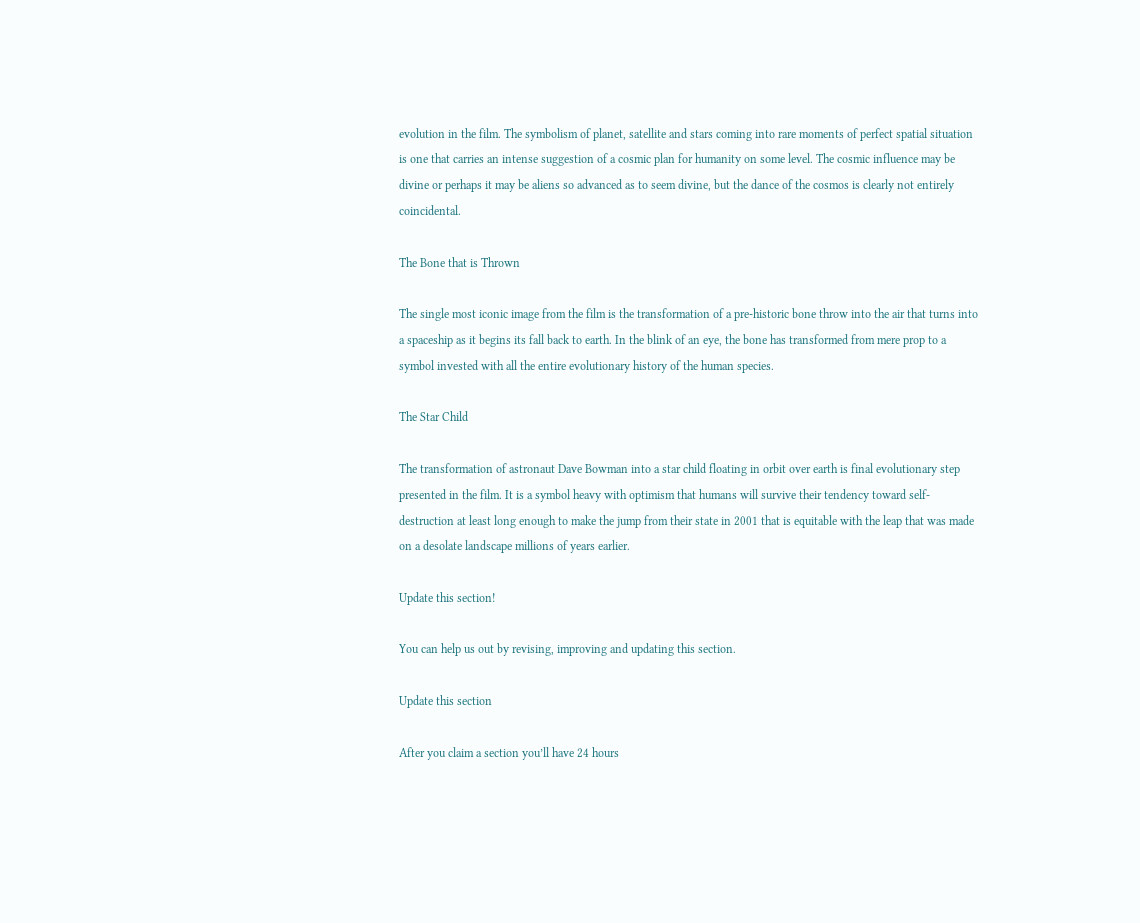evolution in the film. The symbolism of planet, satellite and stars coming into rare moments of perfect spatial situation is one that carries an intense suggestion of a cosmic plan for humanity on some level. The cosmic influence may be divine or perhaps it may be aliens so advanced as to seem divine, but the dance of the cosmos is clearly not entirely coincidental.

The Bone that is Thrown

The single most iconic image from the film is the transformation of a pre-historic bone throw into the air that turns into a spaceship as it begins its fall back to earth. In the blink of an eye, the bone has transformed from mere prop to a symbol invested with all the entire evolutionary history of the human species.

The Star Child

The transformation of astronaut Dave Bowman into a star child floating in orbit over earth is final evolutionary step presented in the film. It is a symbol heavy with optimism that humans will survive their tendency toward self-destruction at least long enough to make the jump from their state in 2001 that is equitable with the leap that was made on a desolate landscape millions of years earlier.

Update this section!

You can help us out by revising, improving and updating this section.

Update this section

After you claim a section you’ll have 24 hours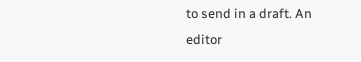to send in a draft. An editor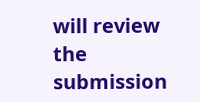will review the submission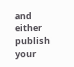and either publish your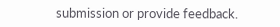submission or provide feedback.